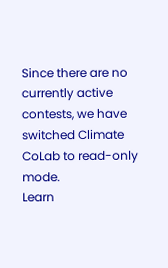Since there are no currently active contests, we have switched Climate CoLab to read-only mode.
Learn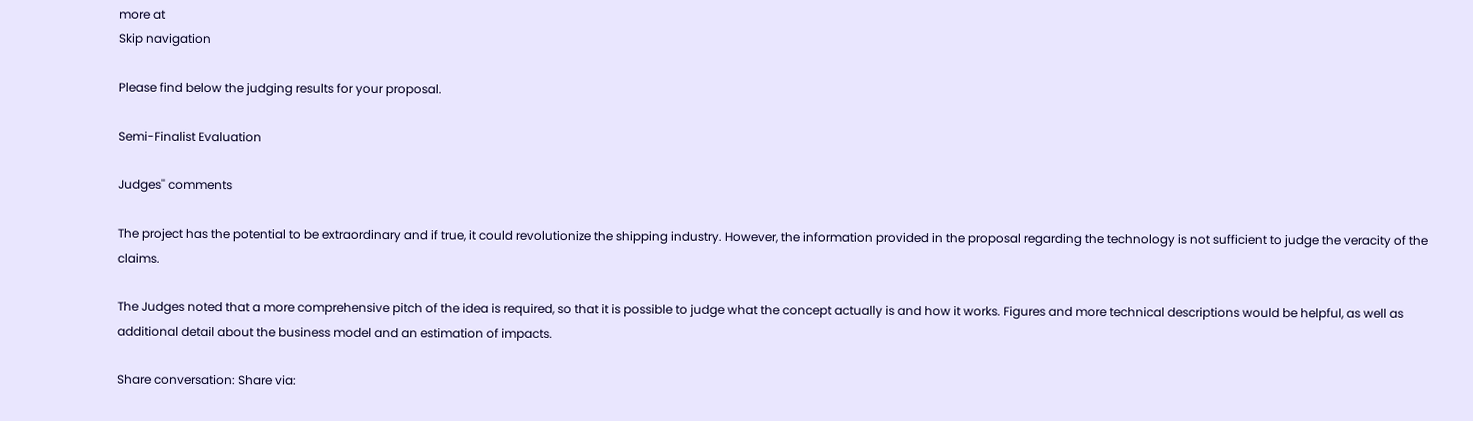more at
Skip navigation

Please find below the judging results for your proposal.

Semi-Finalist Evaluation

Judges'' comments

The project has the potential to be extraordinary and if true, it could revolutionize the shipping industry. However, the information provided in the proposal regarding the technology is not sufficient to judge the veracity of the claims.

The Judges noted that a more comprehensive pitch of the idea is required, so that it is possible to judge what the concept actually is and how it works. Figures and more technical descriptions would be helpful, as well as additional detail about the business model and an estimation of impacts.

Share conversation: Share via: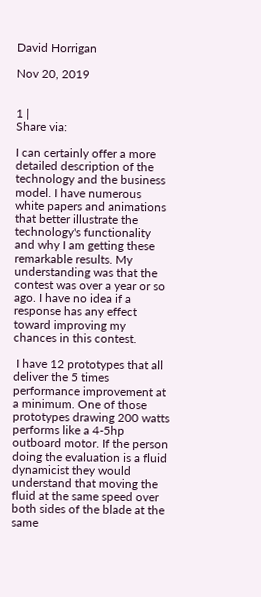David Horrigan

Nov 20, 2019


1 |
Share via:

I can certainly offer a more detailed description of the technology and the business model. I have numerous white papers and animations that better illustrate the technology's functionality and why I am getting these remarkable results. My understanding was that the contest was over a year or so ago. I have no idea if a response has any effect toward improving my chances in this contest.

 I have 12 prototypes that all deliver the 5 times performance improvement at a minimum. One of those prototypes drawing 200 watts performs like a 4-5hp outboard motor. If the person doing the evaluation is a fluid dynamicist they would understand that moving the fluid at the same speed over both sides of the blade at the same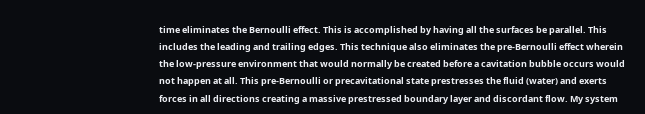time eliminates the Bernoulli effect. This is accomplished by having all the surfaces be parallel. This includes the leading and trailing edges. This technique also eliminates the pre-Bernoulli effect wherein the low-pressure environment that would normally be created before a cavitation bubble occurs would not happen at all. This pre-Bernoulli or precavitational state prestresses the fluid (water) and exerts forces in all directions creating a massive prestressed boundary layer and discordant flow. My system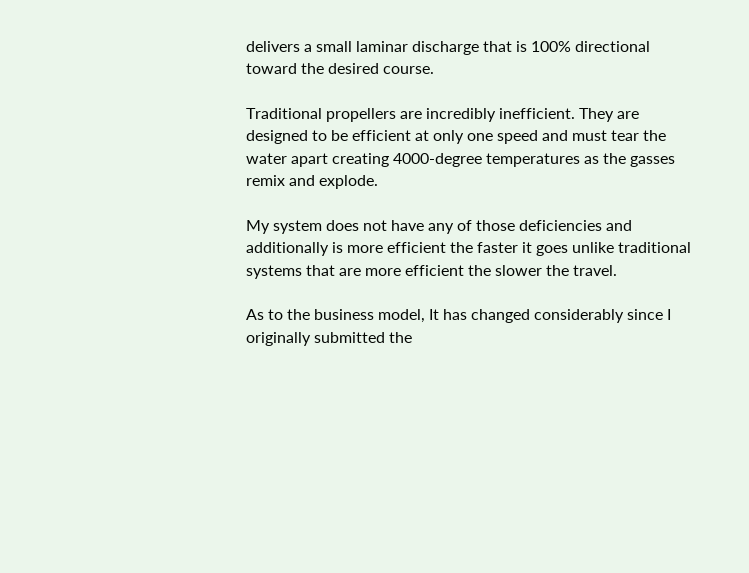delivers a small laminar discharge that is 100% directional toward the desired course.

Traditional propellers are incredibly inefficient. They are designed to be efficient at only one speed and must tear the water apart creating 4000-degree temperatures as the gasses remix and explode.

My system does not have any of those deficiencies and additionally is more efficient the faster it goes unlike traditional systems that are more efficient the slower the travel.

As to the business model, It has changed considerably since I originally submitted the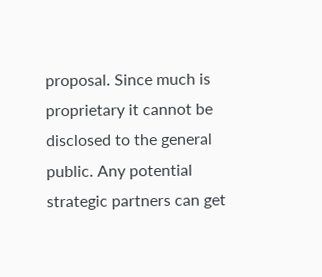proposal. Since much is proprietary it cannot be disclosed to the general public. Any potential strategic partners can get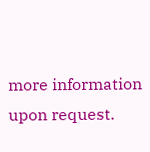more information upon request.